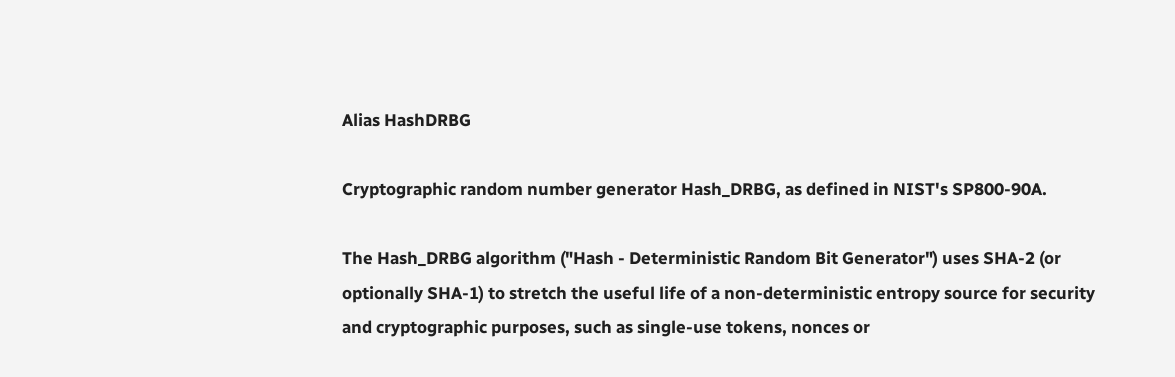Alias HashDRBG

Cryptographic random number generator Hash_DRBG, as defined in NIST's SP800-90A.

The Hash_DRBG algorithm ("Hash - Deterministic Random Bit Generator") uses SHA-2 (or optionally SHA-1) to stretch the useful life of a non-deterministic entropy source for security and cryptographic purposes, such as single-use tokens, nonces or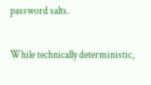password salts.

While technically deterministic,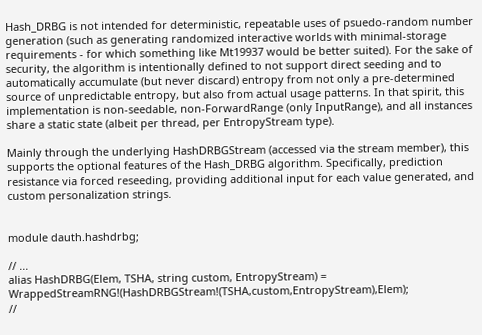Hash_DRBG is not intended for deterministic, repeatable uses of psuedo-random number generation (such as generating randomized interactive worlds with minimal-storage requirements - for which something like Mt19937 would be better suited). For the sake of security, the algorithm is intentionally defined to not support direct seeding and to automatically accumulate (but never discard) entropy from not only a pre-determined source of unpredictable entropy, but also from actual usage patterns. In that spirit, this implementation is non-seedable, non-ForwardRange (only InputRange), and all instances share a static state (albeit per thread, per EntropyStream type).

Mainly through the underlying HashDRBGStream (accessed via the stream member), this supports the optional features of the Hash_DRBG algorithm. Specifically, prediction resistance via forced reseeding, providing additional input for each value generated, and custom personalization strings.


module dauth.hashdrbg;

// ...
alias HashDRBG(Elem, TSHA, string custom, EntropyStream) = WrappedStreamRNG!(HashDRBGStream!(TSHA,custom,EntropyStream),Elem);
//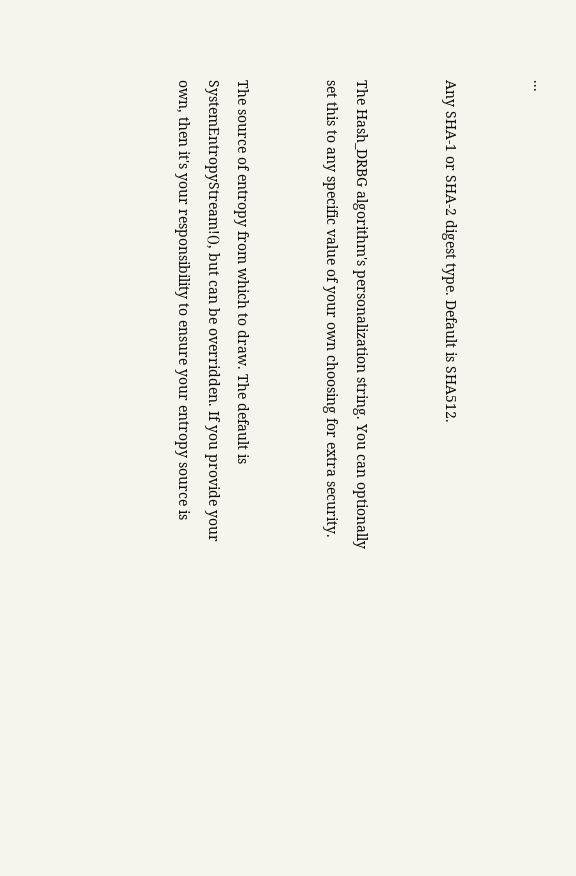...


Any SHA-1 or SHA-2 digest type. Default is SHA512.


The Hash_DRBG algorithm's personalization string. You can optionally set this to any specific value of your own choosing for extra security.


The source of entropy from which to draw. The default is SystemEntropyStream!(), but can be overridden. If you provide your own, then it's your responsibility to ensure your entropy source is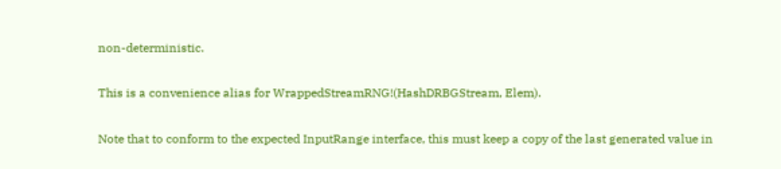non-deterministic.

This is a convenience alias for WrappedStreamRNG!(HashDRBGStream, Elem).

Note that to conform to the expected InputRange interface, this must keep a copy of the last generated value in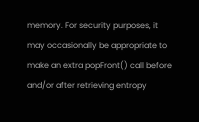memory. For security purposes, it may occasionally be appropriate to make an extra popFront() call before and/or after retrieving entropy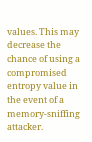values. This may decrease the chance of using a compromised entropy value in the event of a memory-sniffing attacker.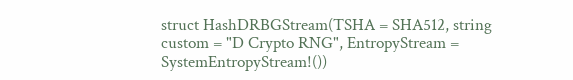struct HashDRBGStream(TSHA = SHA512, string custom = "D Crypto RNG", EntropyStream = SystemEntropyStream!())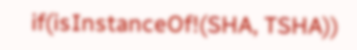if(isInstanceOf!(SHA, TSHA))